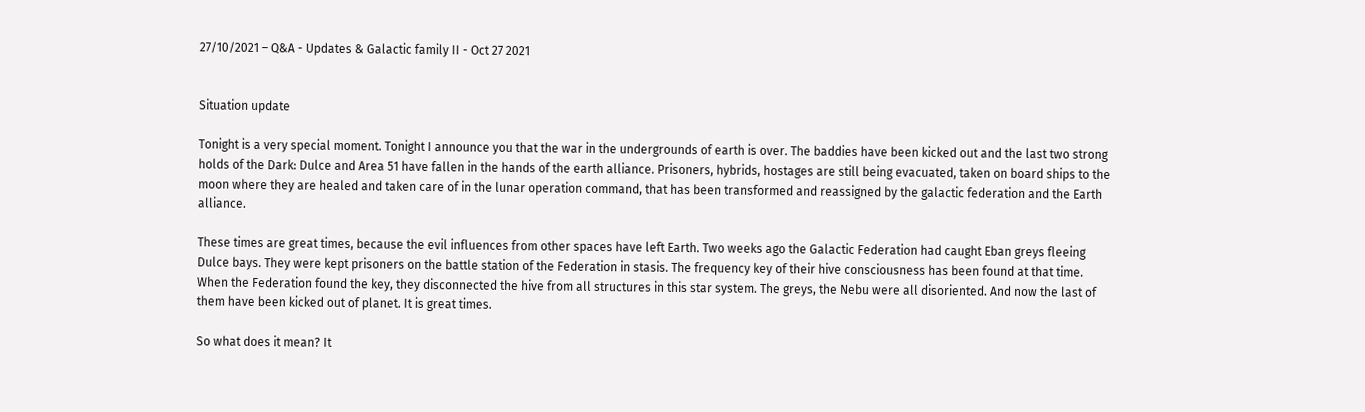27/10/2021 – Q&A - Updates & Galactic family II - Oct 27 2021


Situation update

Tonight is a very special moment. Tonight I announce you that the war in the undergrounds of earth is over. The baddies have been kicked out and the last two strong holds of the Dark: Dulce and Area 51 have fallen in the hands of the earth alliance. Prisoners, hybrids, hostages are still being evacuated, taken on board ships to the moon where they are healed and taken care of in the lunar operation command, that has been transformed and reassigned by the galactic federation and the Earth alliance.

These times are great times, because the evil influences from other spaces have left Earth. Two weeks ago the Galactic Federation had caught Eban greys fleeing Dulce bays. They were kept prisoners on the battle station of the Federation in stasis. The frequency key of their hive consciousness has been found at that time. When the Federation found the key, they disconnected the hive from all structures in this star system. The greys, the Nebu were all disoriented. And now the last of them have been kicked out of planet. It is great times.

So what does it mean? It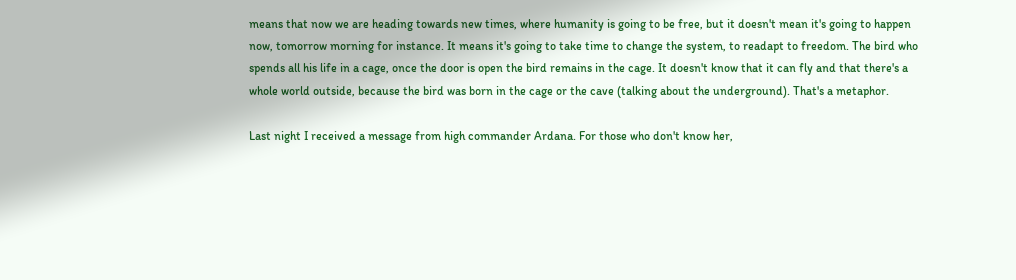means that now we are heading towards new times, where humanity is going to be free, but it doesn't mean it's going to happen now, tomorrow morning for instance. It means it's going to take time to change the system, to readapt to freedom. The bird who spends all his life in a cage, once the door is open the bird remains in the cage. It doesn't know that it can fly and that there's a whole world outside, because the bird was born in the cage or the cave (talking about the underground). That's a metaphor.

Last night I received a message from high commander Ardana. For those who don't know her,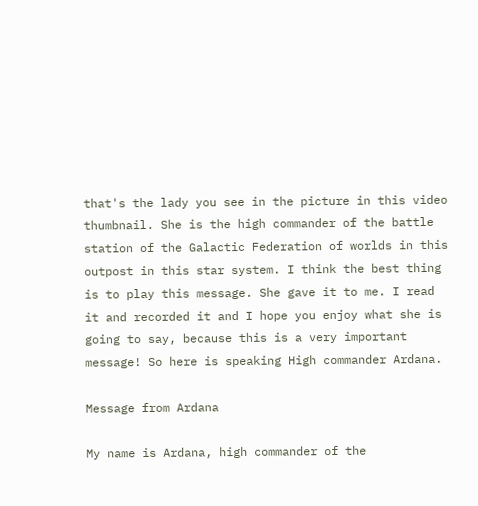that's the lady you see in the picture in this video thumbnail. She is the high commander of the battle station of the Galactic Federation of worlds in this outpost in this star system. I think the best thing is to play this message. She gave it to me. I read it and recorded it and I hope you enjoy what she is going to say, because this is a very important message! So here is speaking High commander Ardana.

Message from Ardana

My name is Ardana, high commander of the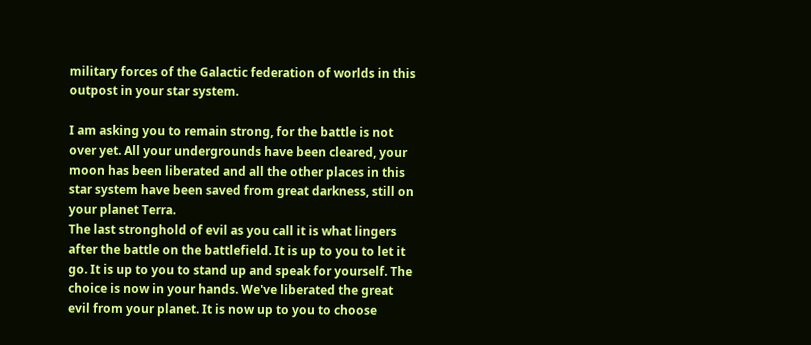military forces of the Galactic federation of worlds in this outpost in your star system.

I am asking you to remain strong, for the battle is not over yet. All your undergrounds have been cleared, your moon has been liberated and all the other places in this star system have been saved from great darkness, still on your planet Terra.
The last stronghold of evil as you call it is what lingers after the battle on the battlefield. It is up to you to let it go. It is up to you to stand up and speak for yourself. The choice is now in your hands. We've liberated the great evil from your planet. It is now up to you to choose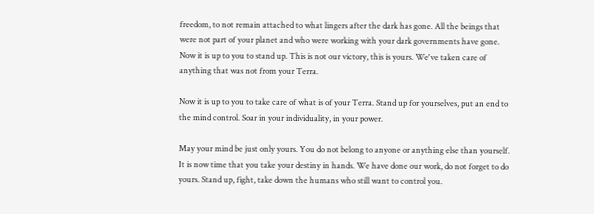freedom, to not remain attached to what lingers after the dark has gone. All the beings that were not part of your planet and who were working with your dark governments have gone. Now it is up to you to stand up. This is not our victory, this is yours. We've taken care of anything that was not from your Terra.

Now it is up to you to take care of what is of your Terra. Stand up for yourselves, put an end to the mind control. Soar in your individuality, in your power.

May your mind be just only yours. You do not belong to anyone or anything else than yourself. It is now time that you take your destiny in hands. We have done our work, do not forget to do yours. Stand up, fight, take down the humans who still want to control you.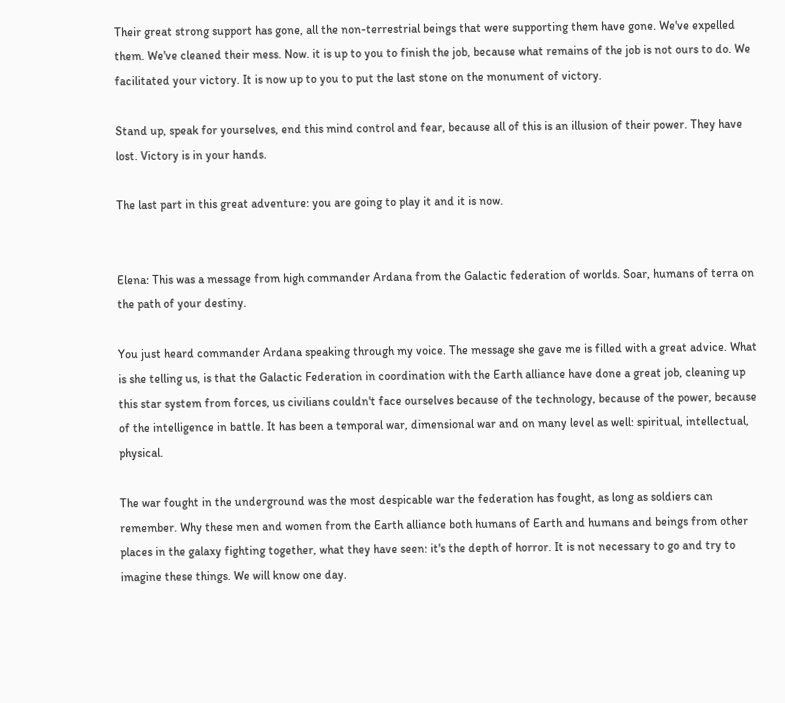Their great strong support has gone, all the non-terrestrial beings that were supporting them have gone. We've expelled them. We've cleaned their mess. Now. it is up to you to finish the job, because what remains of the job is not ours to do. We facilitated your victory. It is now up to you to put the last stone on the monument of victory.

Stand up, speak for yourselves, end this mind control and fear, because all of this is an illusion of their power. They have lost. Victory is in your hands.

The last part in this great adventure: you are going to play it and it is now.


Elena: This was a message from high commander Ardana from the Galactic federation of worlds. Soar, humans of terra on the path of your destiny.

You just heard commander Ardana speaking through my voice. The message she gave me is filled with a great advice. What is she telling us, is that the Galactic Federation in coordination with the Earth alliance have done a great job, cleaning up this star system from forces, us civilians couldn't face ourselves because of the technology, because of the power, because of the intelligence in battle. It has been a temporal war, dimensional war and on many level as well: spiritual, intellectual, physical.

The war fought in the underground was the most despicable war the federation has fought, as long as soldiers can remember. Why these men and women from the Earth alliance both humans of Earth and humans and beings from other places in the galaxy fighting together, what they have seen: it's the depth of horror. It is not necessary to go and try to imagine these things. We will know one day.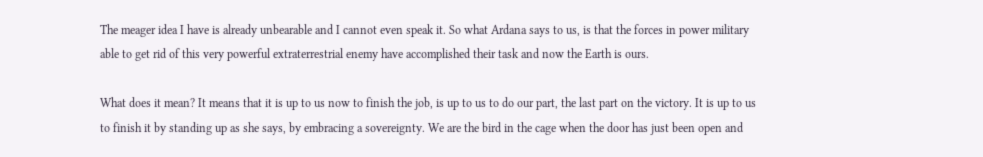The meager idea I have is already unbearable and I cannot even speak it. So what Ardana says to us, is that the forces in power military able to get rid of this very powerful extraterrestrial enemy have accomplished their task and now the Earth is ours.

What does it mean? It means that it is up to us now to finish the job, is up to us to do our part, the last part on the victory. It is up to us to finish it by standing up as she says, by embracing a sovereignty. We are the bird in the cage when the door has just been open and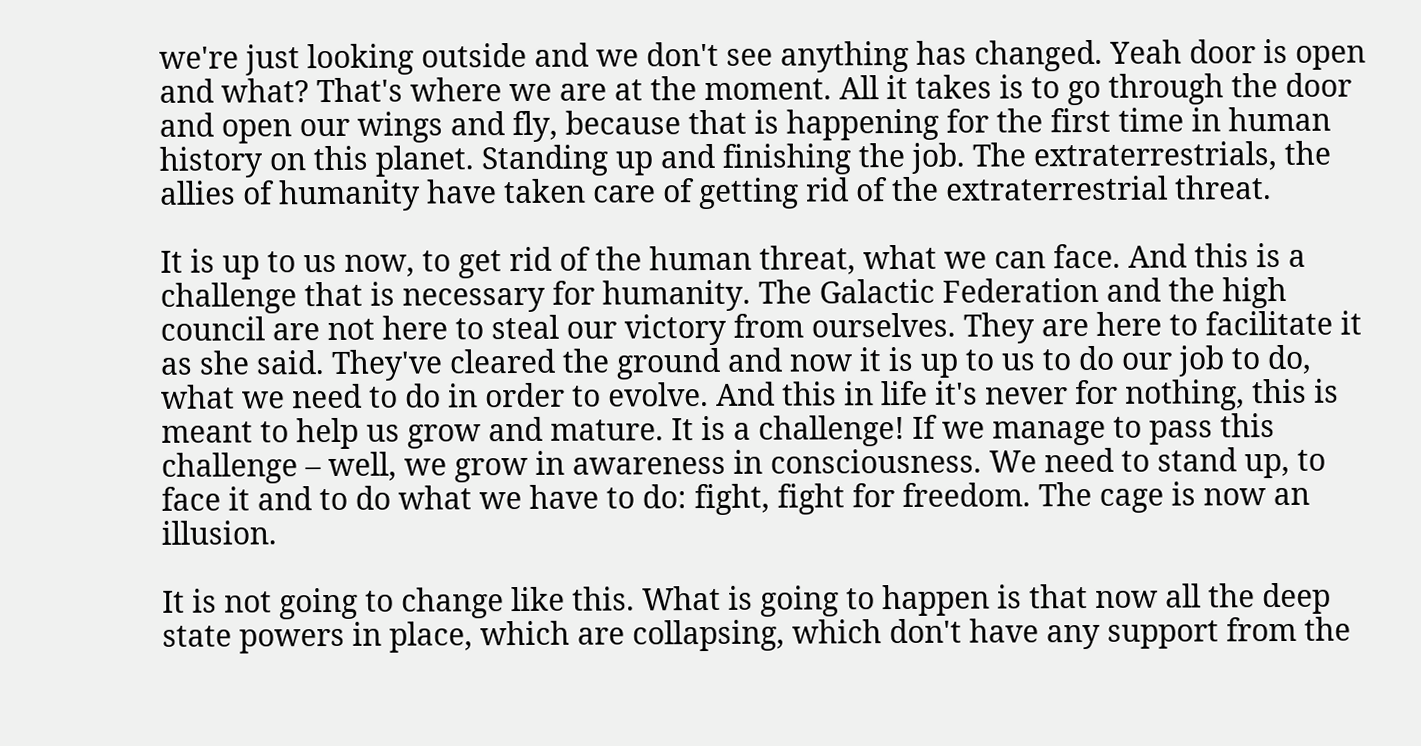we're just looking outside and we don't see anything has changed. Yeah door is open and what? That's where we are at the moment. All it takes is to go through the door and open our wings and fly, because that is happening for the first time in human history on this planet. Standing up and finishing the job. The extraterrestrials, the allies of humanity have taken care of getting rid of the extraterrestrial threat.

It is up to us now, to get rid of the human threat, what we can face. And this is a challenge that is necessary for humanity. The Galactic Federation and the high council are not here to steal our victory from ourselves. They are here to facilitate it as she said. They've cleared the ground and now it is up to us to do our job to do, what we need to do in order to evolve. And this in life it's never for nothing, this is meant to help us grow and mature. It is a challenge! If we manage to pass this challenge – well, we grow in awareness in consciousness. We need to stand up, to face it and to do what we have to do: fight, fight for freedom. The cage is now an illusion.

It is not going to change like this. What is going to happen is that now all the deep state powers in place, which are collapsing, which don't have any support from the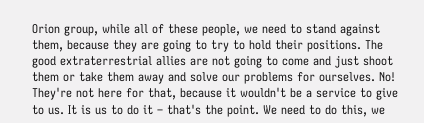Orion group, while all of these people, we need to stand against them, because they are going to try to hold their positions. The good extraterrestrial allies are not going to come and just shoot them or take them away and solve our problems for ourselves. No! They're not here for that, because it wouldn't be a service to give to us. It is us to do it – that's the point. We need to do this, we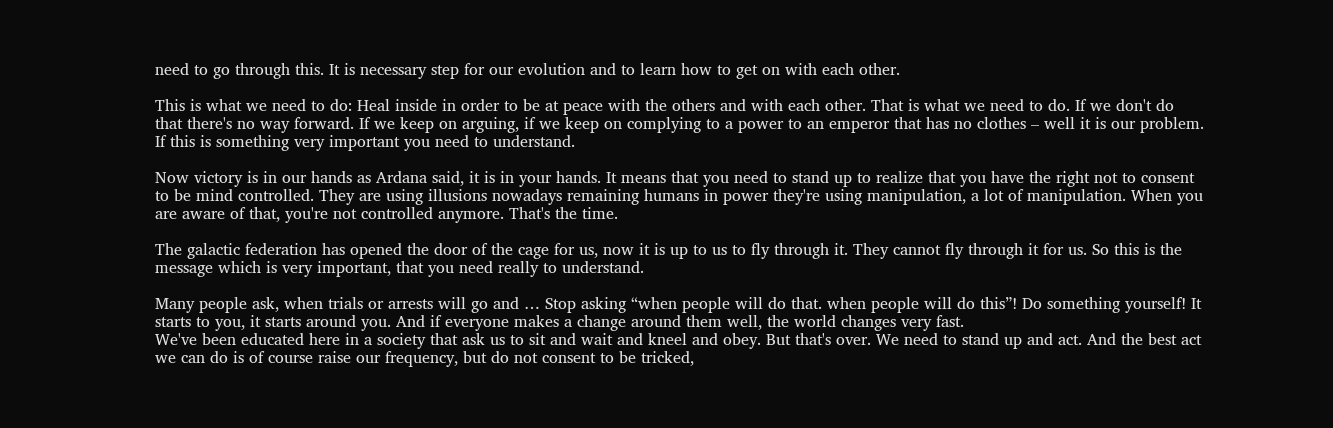need to go through this. It is necessary step for our evolution and to learn how to get on with each other.

This is what we need to do: Heal inside in order to be at peace with the others and with each other. That is what we need to do. If we don't do that there's no way forward. If we keep on arguing, if we keep on complying to a power to an emperor that has no clothes – well it is our problem. If this is something very important you need to understand.

Now victory is in our hands as Ardana said, it is in your hands. It means that you need to stand up to realize that you have the right not to consent to be mind controlled. They are using illusions nowadays remaining humans in power they're using manipulation, a lot of manipulation. When you are aware of that, you're not controlled anymore. That's the time.

The galactic federation has opened the door of the cage for us, now it is up to us to fly through it. They cannot fly through it for us. So this is the message which is very important, that you need really to understand.

Many people ask, when trials or arrests will go and … Stop asking “when people will do that. when people will do this”! Do something yourself! It starts to you, it starts around you. And if everyone makes a change around them well, the world changes very fast.
We've been educated here in a society that ask us to sit and wait and kneel and obey. But that's over. We need to stand up and act. And the best act we can do is of course raise our frequency, but do not consent to be tricked,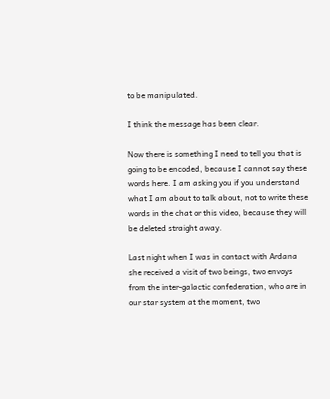to be manipulated.

I think the message has been clear.

Now there is something I need to tell you that is going to be encoded, because I cannot say these words here. I am asking you if you understand what I am about to talk about, not to write these words in the chat or this video, because they will be deleted straight away.

Last night when I was in contact with Ardana she received a visit of two beings, two envoys from the inter-galactic confederation, who are in our star system at the moment, two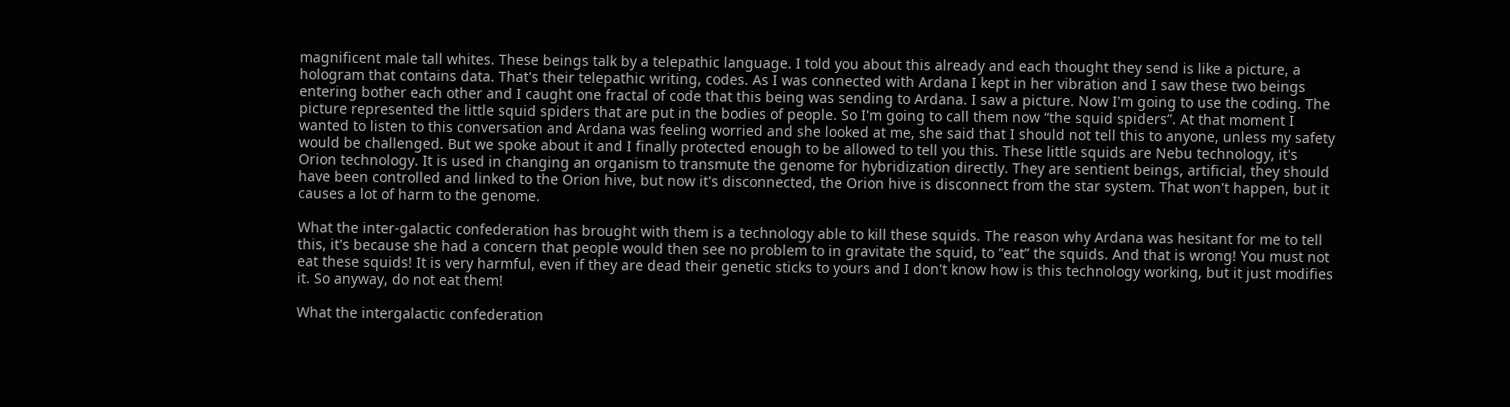magnificent male tall whites. These beings talk by a telepathic language. I told you about this already and each thought they send is like a picture, a hologram that contains data. That's their telepathic writing, codes. As I was connected with Ardana I kept in her vibration and I saw these two beings entering bother each other and I caught one fractal of code that this being was sending to Ardana. I saw a picture. Now I'm going to use the coding. The picture represented the little squid spiders that are put in the bodies of people. So I'm going to call them now “the squid spiders”. At that moment I wanted to listen to this conversation and Ardana was feeling worried and she looked at me, she said that I should not tell this to anyone, unless my safety would be challenged. But we spoke about it and I finally protected enough to be allowed to tell you this. These little squids are Nebu technology, it's Orion technology. It is used in changing an organism to transmute the genome for hybridization directly. They are sentient beings, artificial, they should have been controlled and linked to the Orion hive, but now it's disconnected, the Orion hive is disconnect from the star system. That won't happen, but it causes a lot of harm to the genome.

What the inter-galactic confederation has brought with them is a technology able to kill these squids. The reason why Ardana was hesitant for me to tell this, it's because she had a concern that people would then see no problem to in gravitate the squid, to “eat” the squids. And that is wrong! You must not eat these squids! It is very harmful, even if they are dead their genetic sticks to yours and I don't know how is this technology working, but it just modifies it. So anyway, do not eat them!

What the intergalactic confederation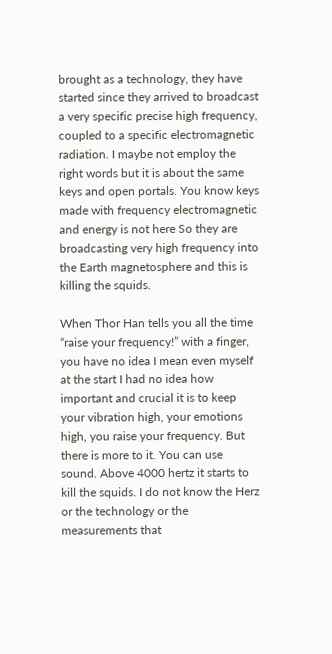brought as a technology, they have started since they arrived to broadcast a very specific precise high frequency, coupled to a specific electromagnetic radiation. I maybe not employ the right words but it is about the same keys and open portals. You know keys made with frequency electromagnetic and energy is not here So they are broadcasting very high frequency into the Earth magnetosphere and this is killing the squids.

When Thor Han tells you all the time “raise your frequency!” with a finger, you have no idea I mean even myself at the start I had no idea how important and crucial it is to keep your vibration high, your emotions high, you raise your frequency. But there is more to it. You can use sound. Above 4000 hertz it starts to kill the squids. I do not know the Herz or the technology or the measurements that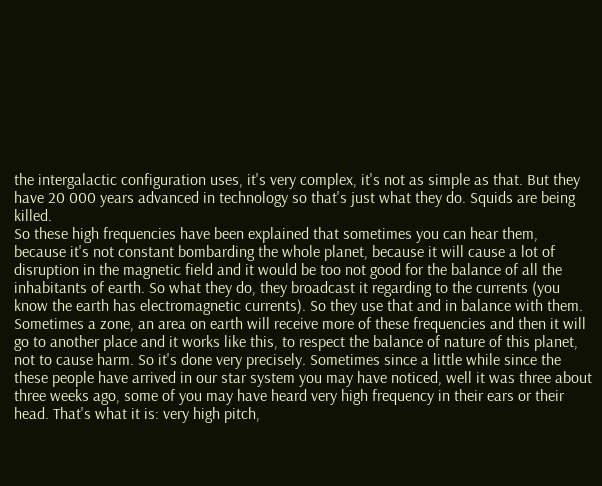the intergalactic configuration uses, it's very complex, it's not as simple as that. But they have 20 000 years advanced in technology so that's just what they do. Squids are being killed.
So these high frequencies have been explained that sometimes you can hear them, because it's not constant bombarding the whole planet, because it will cause a lot of disruption in the magnetic field and it would be too not good for the balance of all the inhabitants of earth. So what they do, they broadcast it regarding to the currents (you know the earth has electromagnetic currents). So they use that and in balance with them. Sometimes a zone, an area on earth will receive more of these frequencies and then it will go to another place and it works like this, to respect the balance of nature of this planet, not to cause harm. So it's done very precisely. Sometimes since a little while since the these people have arrived in our star system you may have noticed, well it was three about three weeks ago, some of you may have heard very high frequency in their ears or their head. That's what it is: very high pitch,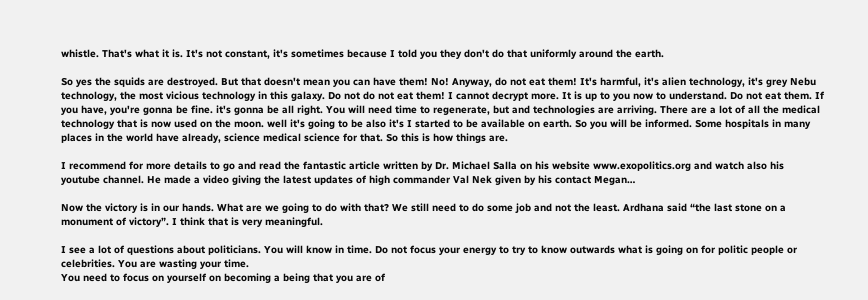whistle. That's what it is. It's not constant, it's sometimes because I told you they don't do that uniformly around the earth.

So yes the squids are destroyed. But that doesn't mean you can have them! No! Anyway, do not eat them! It's harmful, it's alien technology, it's grey Nebu technology, the most vicious technology in this galaxy. Do not do not eat them! I cannot decrypt more. It is up to you now to understand. Do not eat them. If you have, you're gonna be fine. it's gonna be all right. You will need time to regenerate, but and technologies are arriving. There are a lot of all the medical technology that is now used on the moon. well it's going to be also it's I started to be available on earth. So you will be informed. Some hospitals in many places in the world have already, science medical science for that. So this is how things are.

I recommend for more details to go and read the fantastic article written by Dr. Michael Salla on his website www.exopolitics.org and watch also his youtube channel. He made a video giving the latest updates of high commander Val Nek given by his contact Megan…

Now the victory is in our hands. What are we going to do with that? We still need to do some job and not the least. Ardhana said “the last stone on a monument of victory”. I think that is very meaningful.

I see a lot of questions about politicians. You will know in time. Do not focus your energy to try to know outwards what is going on for politic people or celebrities. You are wasting your time.
You need to focus on yourself on becoming a being that you are of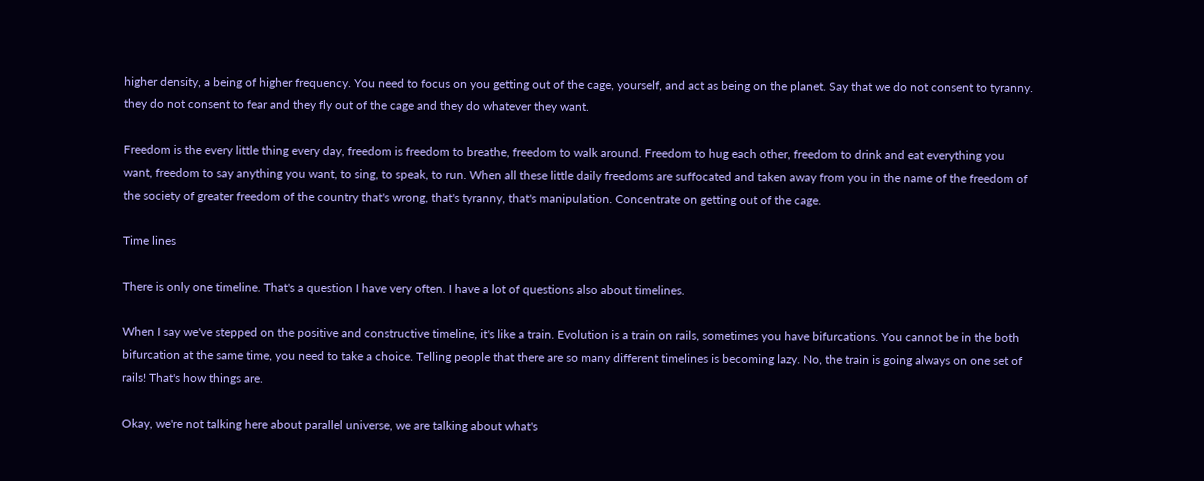higher density, a being of higher frequency. You need to focus on you getting out of the cage, yourself, and act as being on the planet. Say that we do not consent to tyranny. they do not consent to fear and they fly out of the cage and they do whatever they want.

Freedom is the every little thing every day, freedom is freedom to breathe, freedom to walk around. Freedom to hug each other, freedom to drink and eat everything you want, freedom to say anything you want, to sing, to speak, to run. When all these little daily freedoms are suffocated and taken away from you in the name of the freedom of the society of greater freedom of the country that's wrong, that's tyranny, that's manipulation. Concentrate on getting out of the cage.

Time lines

There is only one timeline. That's a question I have very often. I have a lot of questions also about timelines.

When I say we've stepped on the positive and constructive timeline, it's like a train. Evolution is a train on rails, sometimes you have bifurcations. You cannot be in the both bifurcation at the same time, you need to take a choice. Telling people that there are so many different timelines is becoming lazy. No, the train is going always on one set of rails! That's how things are.

Okay, we're not talking here about parallel universe, we are talking about what's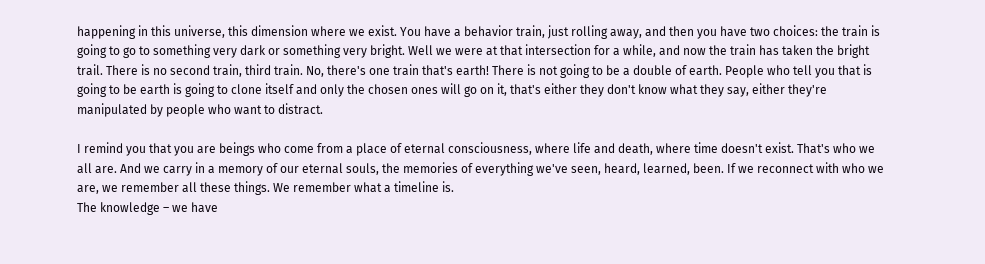happening in this universe, this dimension where we exist. You have a behavior train, just rolling away, and then you have two choices: the train is going to go to something very dark or something very bright. Well we were at that intersection for a while, and now the train has taken the bright trail. There is no second train, third train. No, there's one train that's earth! There is not going to be a double of earth. People who tell you that is going to be earth is going to clone itself and only the chosen ones will go on it, that's either they don't know what they say, either they're manipulated by people who want to distract.

I remind you that you are beings who come from a place of eternal consciousness, where life and death, where time doesn't exist. That's who we all are. And we carry in a memory of our eternal souls, the memories of everything we've seen, heard, learned, been. If we reconnect with who we are, we remember all these things. We remember what a timeline is.
The knowledge – we have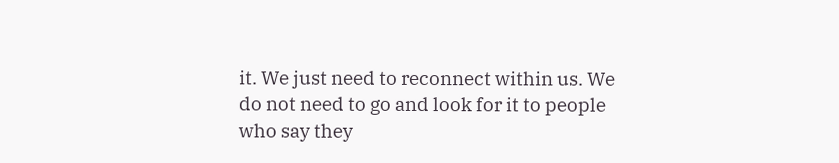it. We just need to reconnect within us. We do not need to go and look for it to people who say they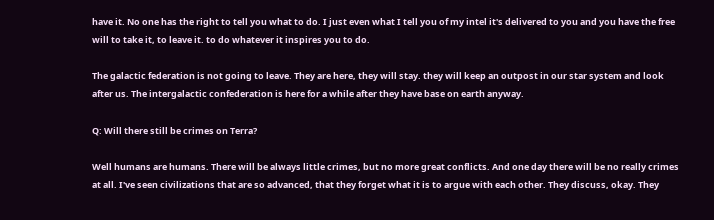have it. No one has the right to tell you what to do. I just even what I tell you of my intel it's delivered to you and you have the free will to take it, to leave it. to do whatever it inspires you to do.

The galactic federation is not going to leave. They are here, they will stay. they will keep an outpost in our star system and look after us. The intergalactic confederation is here for a while after they have base on earth anyway.

Q: Will there still be crimes on Terra?

Well humans are humans. There will be always little crimes, but no more great conflicts. And one day there will be no really crimes at all. I've seen civilizations that are so advanced, that they forget what it is to argue with each other. They discuss, okay. They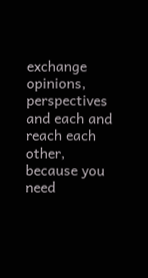exchange opinions, perspectives and each and reach each other, because you need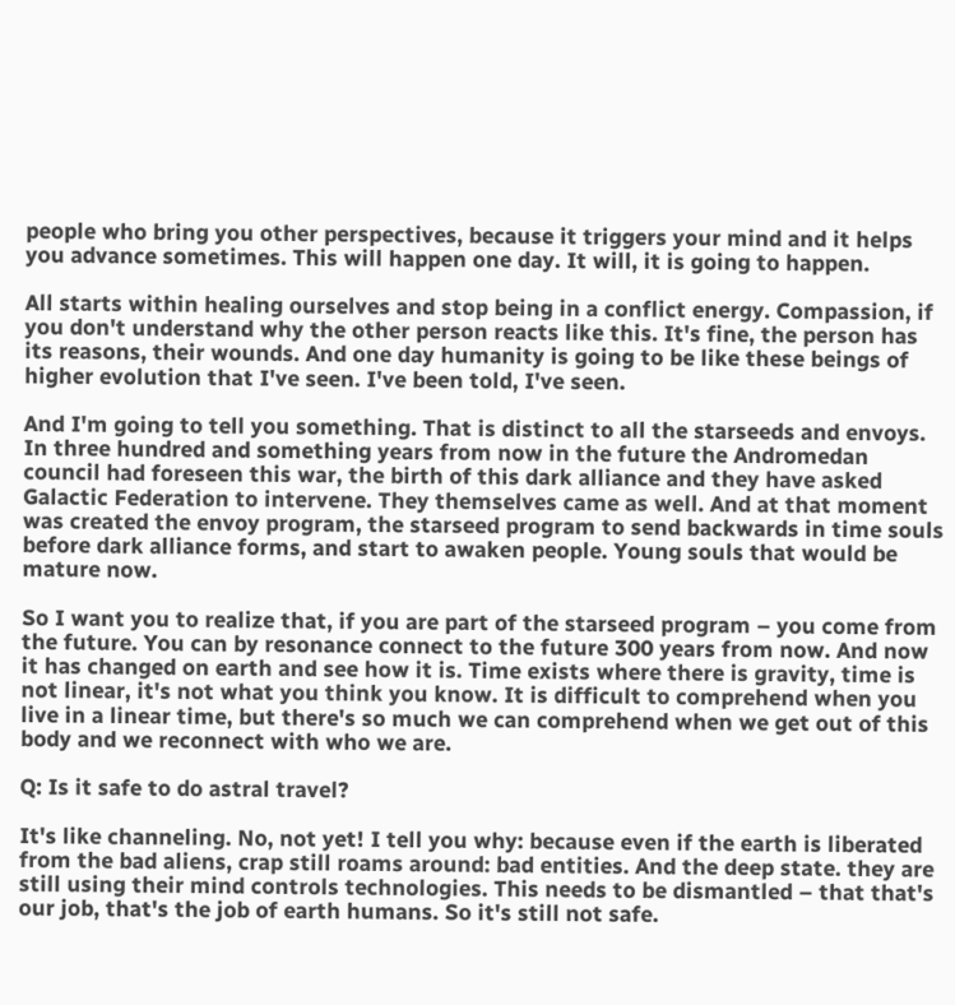people who bring you other perspectives, because it triggers your mind and it helps you advance sometimes. This will happen one day. It will, it is going to happen.

All starts within healing ourselves and stop being in a conflict energy. Compassion, if you don't understand why the other person reacts like this. It's fine, the person has its reasons, their wounds. And one day humanity is going to be like these beings of higher evolution that I've seen. I've been told, I've seen.

And I'm going to tell you something. That is distinct to all the starseeds and envoys. In three hundred and something years from now in the future the Andromedan council had foreseen this war, the birth of this dark alliance and they have asked Galactic Federation to intervene. They themselves came as well. And at that moment was created the envoy program, the starseed program to send backwards in time souls before dark alliance forms, and start to awaken people. Young souls that would be mature now.

So I want you to realize that, if you are part of the starseed program – you come from the future. You can by resonance connect to the future 300 years from now. And now it has changed on earth and see how it is. Time exists where there is gravity, time is not linear, it's not what you think you know. It is difficult to comprehend when you live in a linear time, but there's so much we can comprehend when we get out of this body and we reconnect with who we are.

Q: Is it safe to do astral travel?

It's like channeling. No, not yet! I tell you why: because even if the earth is liberated from the bad aliens, crap still roams around: bad entities. And the deep state. they are still using their mind controls technologies. This needs to be dismantled – that that's our job, that's the job of earth humans. So it's still not safe.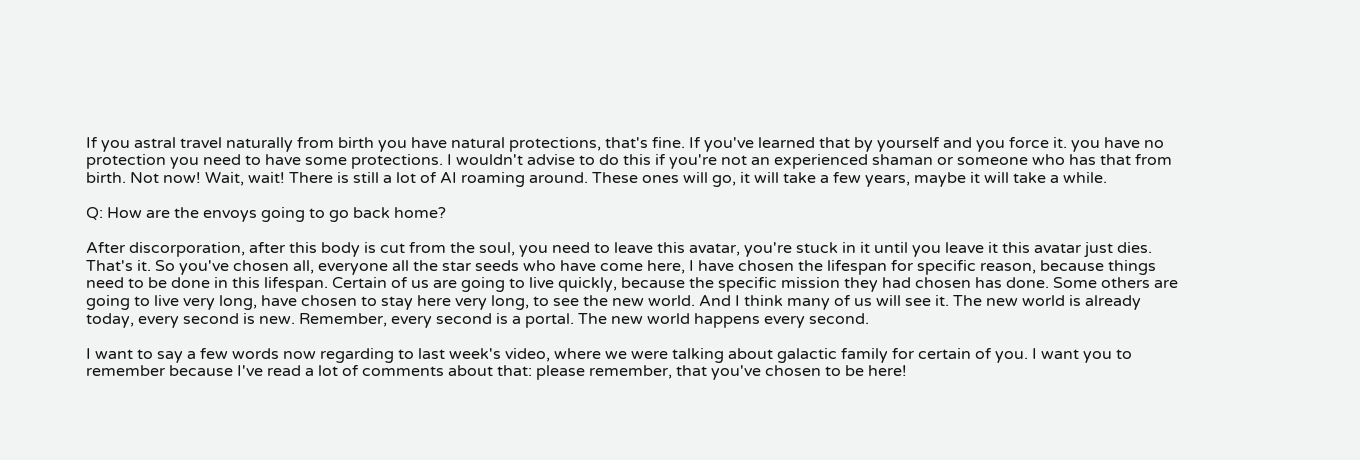If you astral travel naturally from birth you have natural protections, that's fine. If you've learned that by yourself and you force it. you have no protection you need to have some protections. I wouldn't advise to do this if you're not an experienced shaman or someone who has that from birth. Not now! Wait, wait! There is still a lot of AI roaming around. These ones will go, it will take a few years, maybe it will take a while.

Q: How are the envoys going to go back home?

After discorporation, after this body is cut from the soul, you need to leave this avatar, you're stuck in it until you leave it this avatar just dies. That's it. So you've chosen all, everyone all the star seeds who have come here, I have chosen the lifespan for specific reason, because things need to be done in this lifespan. Certain of us are going to live quickly, because the specific mission they had chosen has done. Some others are going to live very long, have chosen to stay here very long, to see the new world. And I think many of us will see it. The new world is already today, every second is new. Remember, every second is a portal. The new world happens every second.

I want to say a few words now regarding to last week's video, where we were talking about galactic family for certain of you. I want you to remember because I've read a lot of comments about that: please remember, that you've chosen to be here!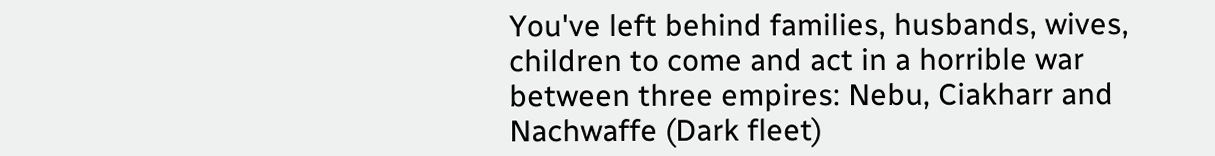You've left behind families, husbands, wives, children to come and act in a horrible war between three empires: Nebu, Ciakharr and Nachwaffe (Dark fleet)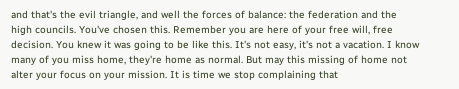and that's the evil triangle, and well the forces of balance: the federation and the high councils. You've chosen this. Remember you are here of your free will, free decision. You knew it was going to be like this. It's not easy, it's not a vacation. I know many of you miss home, they're home as normal. But may this missing of home not alter your focus on your mission. It is time we stop complaining that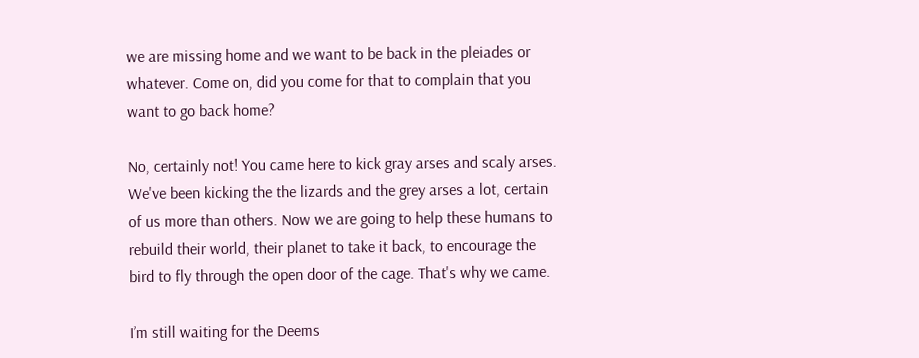we are missing home and we want to be back in the pleiades or whatever. Come on, did you come for that to complain that you want to go back home?

No, certainly not! You came here to kick gray arses and scaly arses. We've been kicking the the lizards and the grey arses a lot, certain of us more than others. Now we are going to help these humans to rebuild their world, their planet to take it back, to encourage the bird to fly through the open door of the cage. That's why we came.

I’m still waiting for the Deems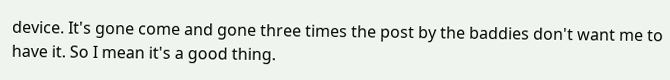device. It's gone come and gone three times the post by the baddies don't want me to have it. So I mean it's a good thing.